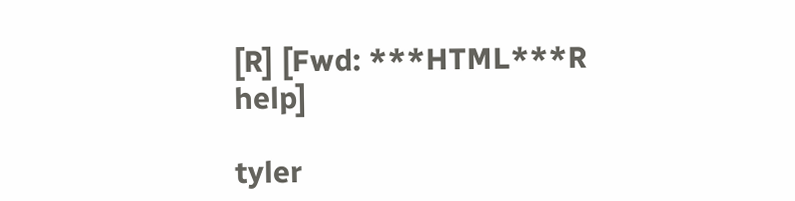[R] [Fwd: ***HTML***R help]

tyler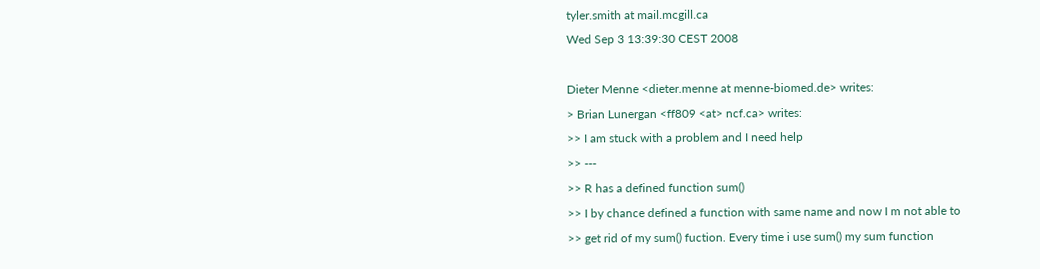tyler.smith at mail.mcgill.ca
Wed Sep 3 13:39:30 CEST 2008

Dieter Menne <dieter.menne at menne-biomed.de> writes:
> Brian Lunergan <ff809 <at> ncf.ca> writes:
>> I am stuck with a problem and I need help
>> ---
>> R has a defined function sum()
>> I by chance defined a function with same name and now I m not able to
>> get rid of my sum() fuction. Every time i use sum() my sum function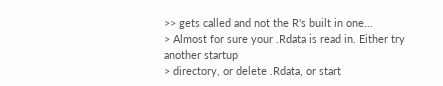>> gets called and not the R's built in one...
> Almost for sure your .Rdata is read in. Either try another startup
> directory, or delete .Rdata, or start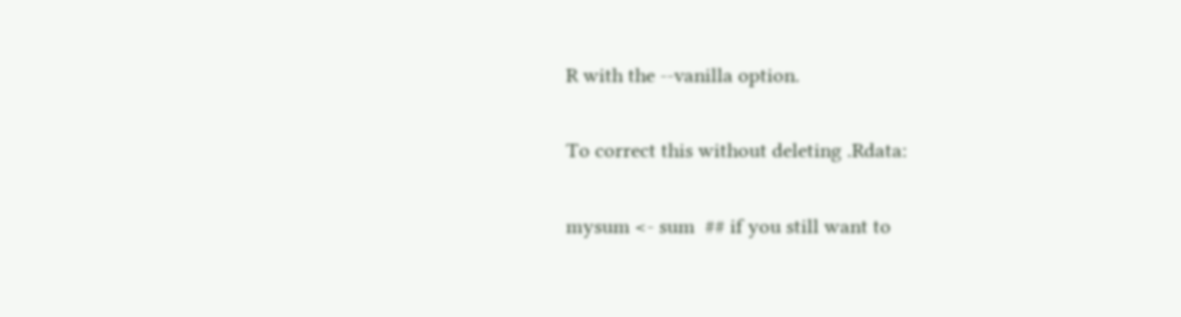R with the --vanilla option.

To correct this without deleting .Rdata:

mysum <- sum  ## if you still want to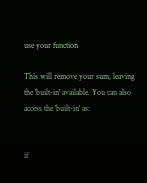use your function

This will remove your sum, leaving the 'built-in' available. You can also
access the 'built-in' as:


if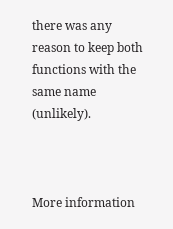there was any reason to keep both functions with the same name (unlikely).



More information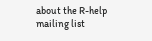about the R-help mailing list